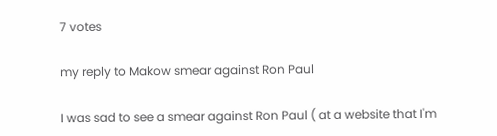7 votes

my reply to Makow smear against Ron Paul

I was sad to see a smear against Ron Paul ( at a website that I'm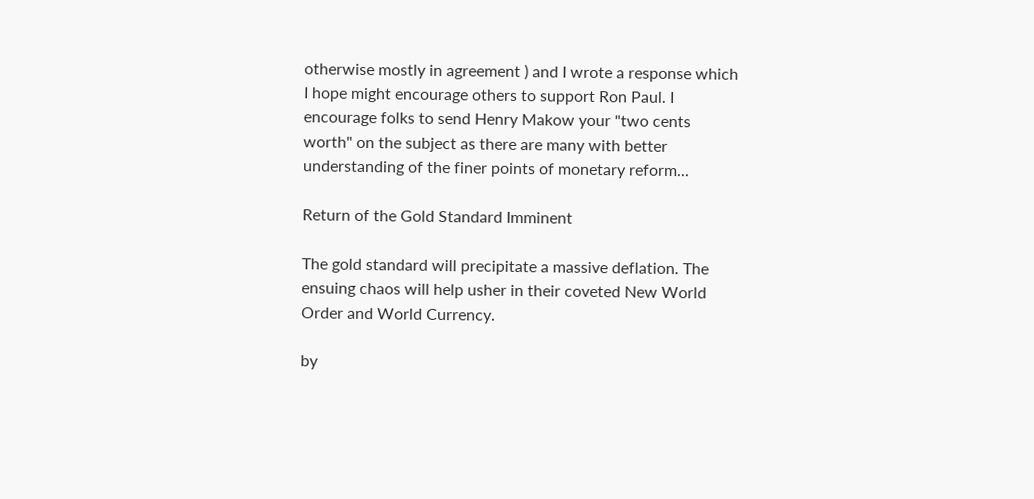otherwise mostly in agreement ) and I wrote a response which I hope might encourage others to support Ron Paul. I encourage folks to send Henry Makow your "two cents worth" on the subject as there are many with better understanding of the finer points of monetary reform...

Return of the Gold Standard Imminent

The gold standard will precipitate a massive deflation. The ensuing chaos will help usher in their coveted New World Order and World Currency.

by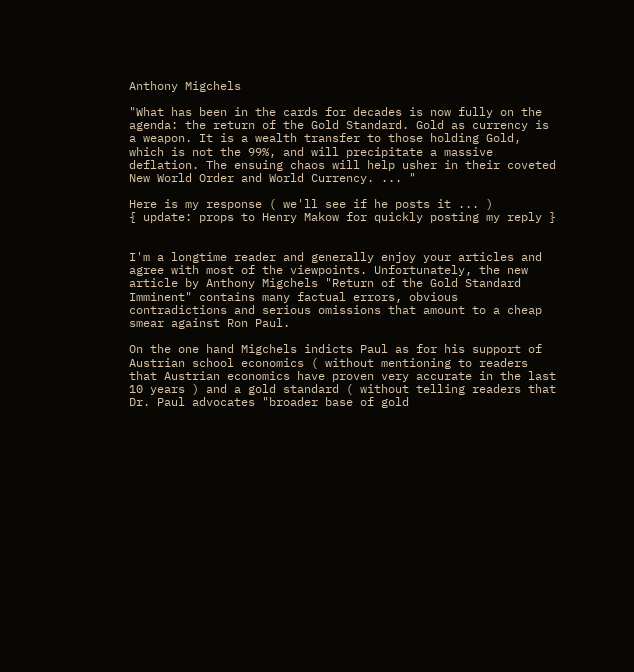Anthony Migchels

"What has been in the cards for decades is now fully on the agenda: the return of the Gold Standard. Gold as currency is a weapon. It is a wealth transfer to those holding Gold, which is not the 99%, and will precipitate a massive deflation. The ensuing chaos will help usher in their coveted New World Order and World Currency. ... "

Here is my response ( we'll see if he posts it ... )
{ update: props to Henry Makow for quickly posting my reply }


I'm a longtime reader and generally enjoy your articles and agree with most of the viewpoints. Unfortunately, the new article by Anthony Migchels "Return of the Gold Standard Imminent" contains many factual errors, obvious contradictions and serious omissions that amount to a cheap smear against Ron Paul.

On the one hand Migchels indicts Paul as for his support of Austrian school economics ( without mentioning to readers that Austrian economics have proven very accurate in the last 10 years ) and a gold standard ( without telling readers that Dr. Paul advocates "broader base of gold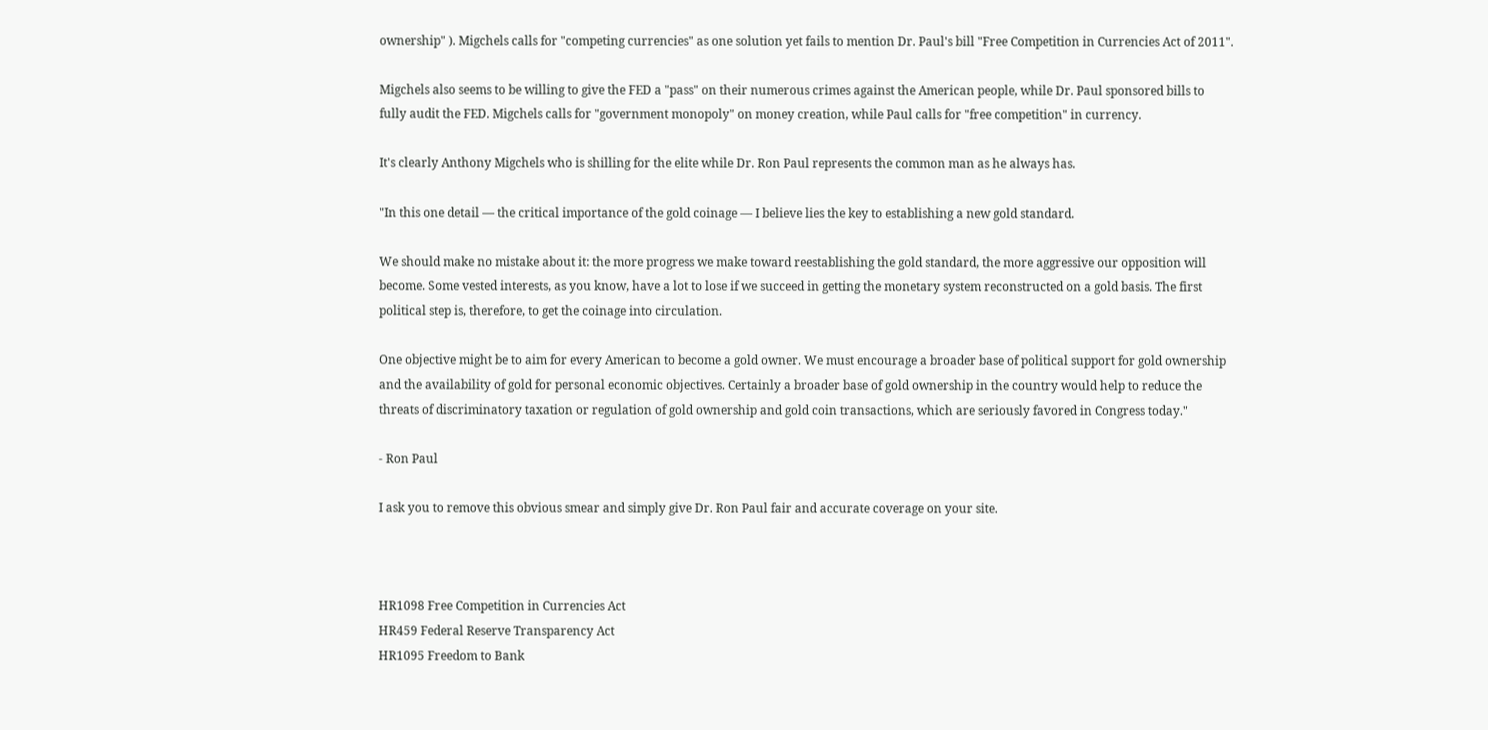ownership" ). Migchels calls for "competing currencies" as one solution yet fails to mention Dr. Paul's bill "Free Competition in Currencies Act of 2011".

Migchels also seems to be willing to give the FED a "pass" on their numerous crimes against the American people, while Dr. Paul sponsored bills to fully audit the FED. Migchels calls for "government monopoly" on money creation, while Paul calls for "free competition" in currency.

It's clearly Anthony Migchels who is shilling for the elite while Dr. Ron Paul represents the common man as he always has.

"In this one detail — the critical importance of the gold coinage — I believe lies the key to establishing a new gold standard.

We should make no mistake about it: the more progress we make toward reestablishing the gold standard, the more aggressive our opposition will become. Some vested interests, as you know, have a lot to lose if we succeed in getting the monetary system reconstructed on a gold basis. The first political step is, therefore, to get the coinage into circulation.

One objective might be to aim for every American to become a gold owner. We must encourage a broader base of political support for gold ownership and the availability of gold for personal economic objectives. Certainly a broader base of gold ownership in the country would help to reduce the threats of discriminatory taxation or regulation of gold ownership and gold coin transactions, which are seriously favored in Congress today."

- Ron Paul

I ask you to remove this obvious smear and simply give Dr. Ron Paul fair and accurate coverage on your site.



HR1098 Free Competition in Currencies Act
HR459 Federal Reserve Transparency Act
HR1095 Freedom to Bank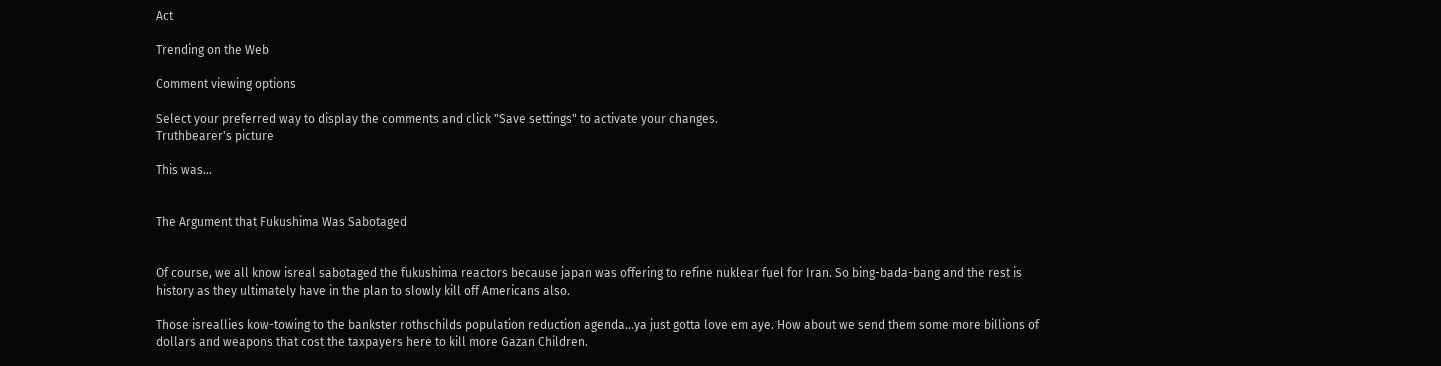Act

Trending on the Web

Comment viewing options

Select your preferred way to display the comments and click "Save settings" to activate your changes.
Truthbearer's picture

This was...


The Argument that Fukushima Was Sabotaged


Of course, we all know isreal sabotaged the fukushima reactors because japan was offering to refine nuklear fuel for Iran. So bing-bada-bang and the rest is history as they ultimately have in the plan to slowly kill off Americans also.

Those isreallies kow-towing to the bankster rothschilds population reduction agenda...ya just gotta love em aye. How about we send them some more billions of dollars and weapons that cost the taxpayers here to kill more Gazan Children.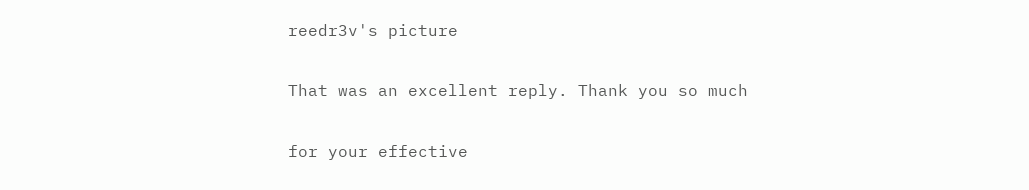reedr3v's picture

That was an excellent reply. Thank you so much

for your effective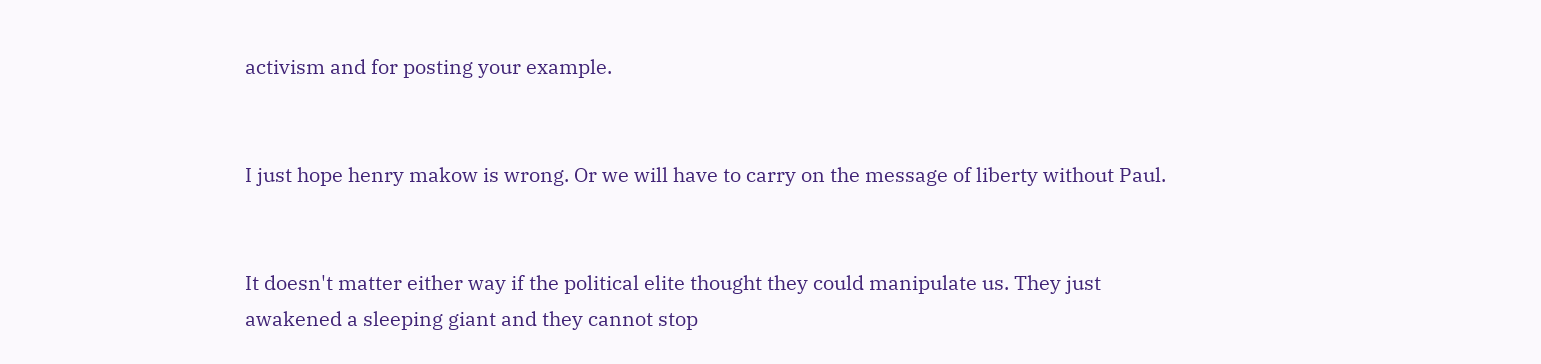activism and for posting your example.


I just hope henry makow is wrong. Or we will have to carry on the message of liberty without Paul.


It doesn't matter either way if the political elite thought they could manipulate us. They just awakened a sleeping giant and they cannot stop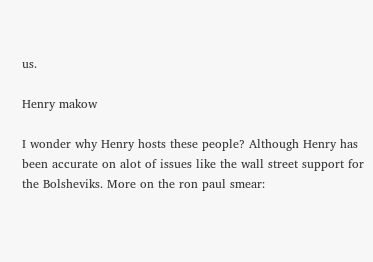us.

Henry makow

I wonder why Henry hosts these people? Although Henry has been accurate on alot of issues like the wall street support for the Bolsheviks. More on the ron paul smear: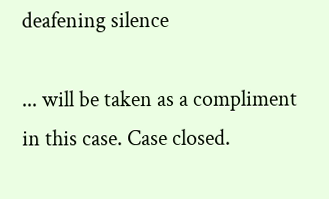deafening silence

... will be taken as a compliment in this case. Case closed.